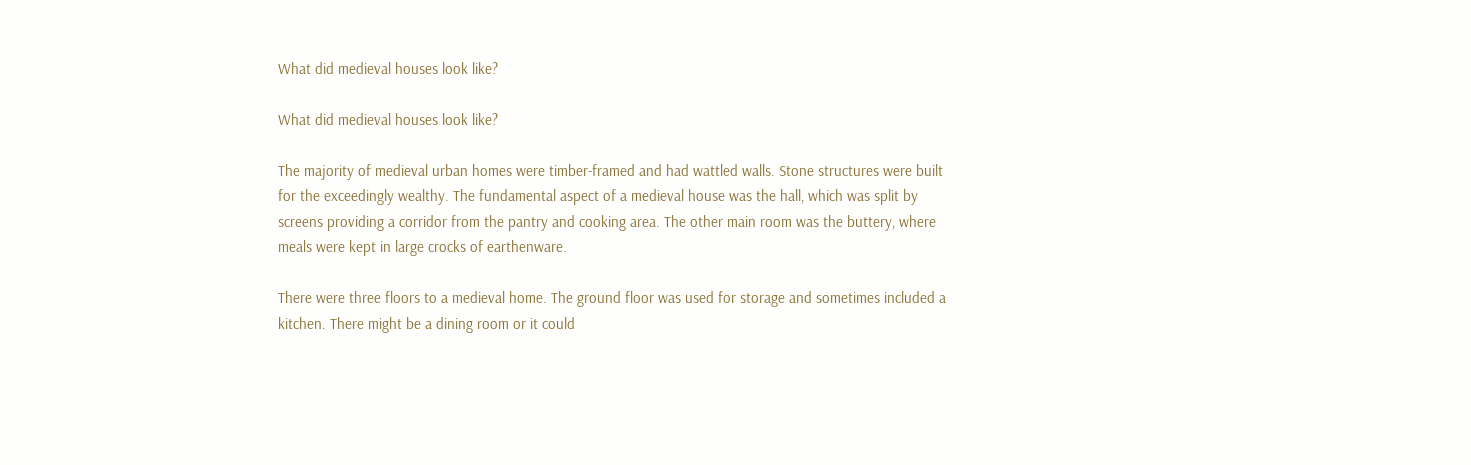What did medieval houses look like?

What did medieval houses look like?

The majority of medieval urban homes were timber-framed and had wattled walls. Stone structures were built for the exceedingly wealthy. The fundamental aspect of a medieval house was the hall, which was split by screens providing a corridor from the pantry and cooking area. The other main room was the buttery, where meals were kept in large crocks of earthenware.

There were three floors to a medieval home. The ground floor was used for storage and sometimes included a kitchen. There might be a dining room or it could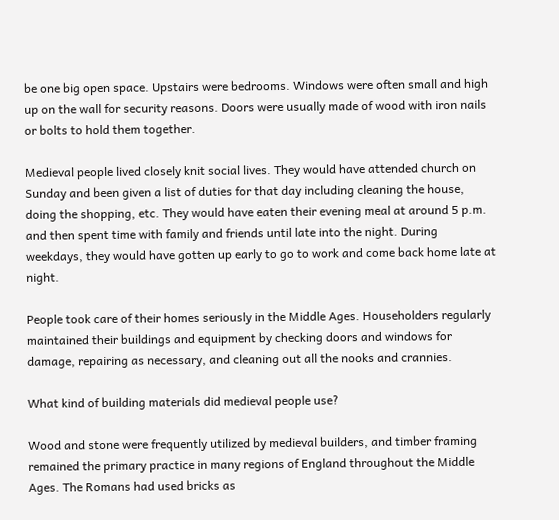be one big open space. Upstairs were bedrooms. Windows were often small and high up on the wall for security reasons. Doors were usually made of wood with iron nails or bolts to hold them together.

Medieval people lived closely knit social lives. They would have attended church on Sunday and been given a list of duties for that day including cleaning the house, doing the shopping, etc. They would have eaten their evening meal at around 5 p.m. and then spent time with family and friends until late into the night. During weekdays, they would have gotten up early to go to work and come back home late at night.

People took care of their homes seriously in the Middle Ages. Householders regularly maintained their buildings and equipment by checking doors and windows for damage, repairing as necessary, and cleaning out all the nooks and crannies.

What kind of building materials did medieval people use?

Wood and stone were frequently utilized by medieval builders, and timber framing remained the primary practice in many regions of England throughout the Middle Ages. The Romans had used bricks as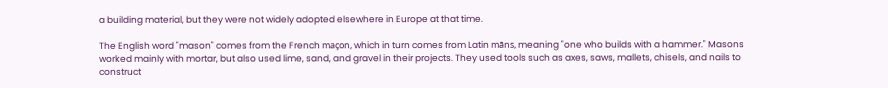a building material, but they were not widely adopted elsewhere in Europe at that time.

The English word "mason" comes from the French maçon, which in turn comes from Latin māns, meaning "one who builds with a hammer." Masons worked mainly with mortar, but also used lime, sand, and gravel in their projects. They used tools such as axes, saws, mallets, chisels, and nails to construct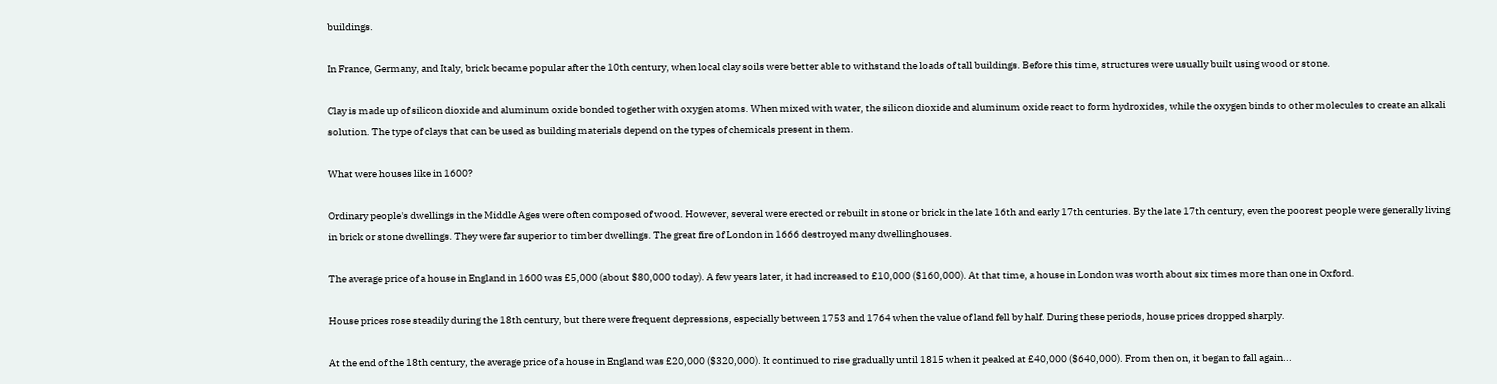buildings.

In France, Germany, and Italy, brick became popular after the 10th century, when local clay soils were better able to withstand the loads of tall buildings. Before this time, structures were usually built using wood or stone.

Clay is made up of silicon dioxide and aluminum oxide bonded together with oxygen atoms. When mixed with water, the silicon dioxide and aluminum oxide react to form hydroxides, while the oxygen binds to other molecules to create an alkali solution. The type of clays that can be used as building materials depend on the types of chemicals present in them.

What were houses like in 1600?

Ordinary people's dwellings in the Middle Ages were often composed of wood. However, several were erected or rebuilt in stone or brick in the late 16th and early 17th centuries. By the late 17th century, even the poorest people were generally living in brick or stone dwellings. They were far superior to timber dwellings. The great fire of London in 1666 destroyed many dwellinghouses.

The average price of a house in England in 1600 was £5,000 (about $80,000 today). A few years later, it had increased to £10,000 ($160,000). At that time, a house in London was worth about six times more than one in Oxford.

House prices rose steadily during the 18th century, but there were frequent depressions, especially between 1753 and 1764 when the value of land fell by half. During these periods, house prices dropped sharply.

At the end of the 18th century, the average price of a house in England was £20,000 ($320,000). It continued to rise gradually until 1815 when it peaked at £40,000 ($640,000). From then on, it began to fall again...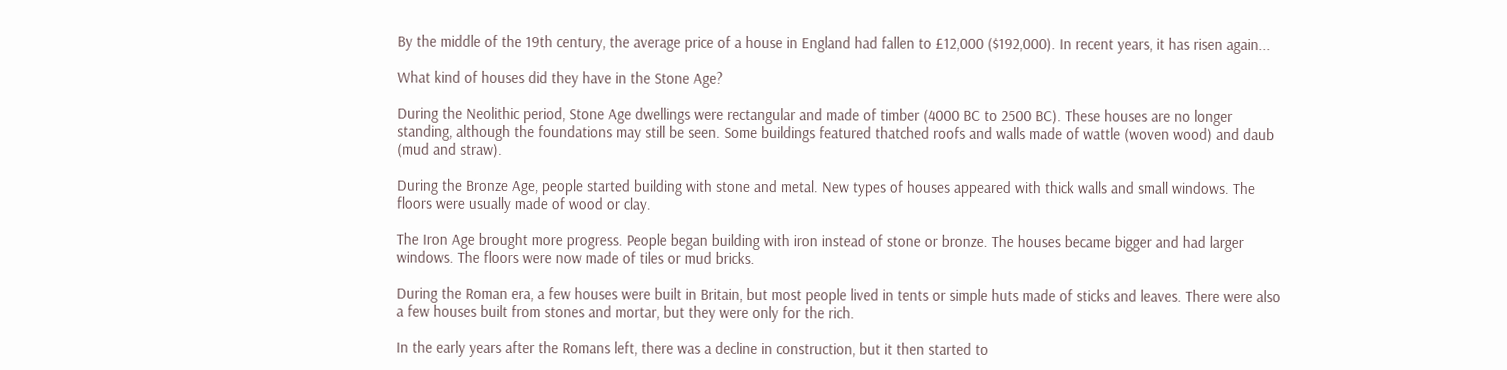By the middle of the 19th century, the average price of a house in England had fallen to £12,000 ($192,000). In recent years, it has risen again...

What kind of houses did they have in the Stone Age?

During the Neolithic period, Stone Age dwellings were rectangular and made of timber (4000 BC to 2500 BC). These houses are no longer standing, although the foundations may still be seen. Some buildings featured thatched roofs and walls made of wattle (woven wood) and daub (mud and straw).

During the Bronze Age, people started building with stone and metal. New types of houses appeared with thick walls and small windows. The floors were usually made of wood or clay.

The Iron Age brought more progress. People began building with iron instead of stone or bronze. The houses became bigger and had larger windows. The floors were now made of tiles or mud bricks.

During the Roman era, a few houses were built in Britain, but most people lived in tents or simple huts made of sticks and leaves. There were also a few houses built from stones and mortar, but they were only for the rich.

In the early years after the Romans left, there was a decline in construction, but it then started to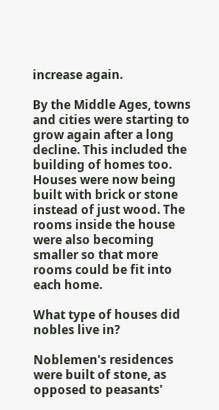increase again.

By the Middle Ages, towns and cities were starting to grow again after a long decline. This included the building of homes too. Houses were now being built with brick or stone instead of just wood. The rooms inside the house were also becoming smaller so that more rooms could be fit into each home.

What type of houses did nobles live in?

Noblemen's residences were built of stone, as opposed to peasants'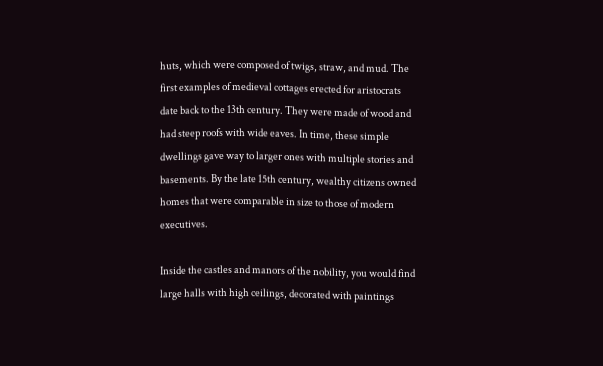huts, which were composed of twigs, straw, and mud. The first examples of medieval cottages erected for aristocrats date back to the 13th century. They were made of wood and had steep roofs with wide eaves. In time, these simple dwellings gave way to larger ones with multiple stories and basements. By the late 15th century, wealthy citizens owned homes that were comparable in size to those of modern executives.

Inside the castles and manors of the nobility, you would find large halls with high ceilings, decorated with paintings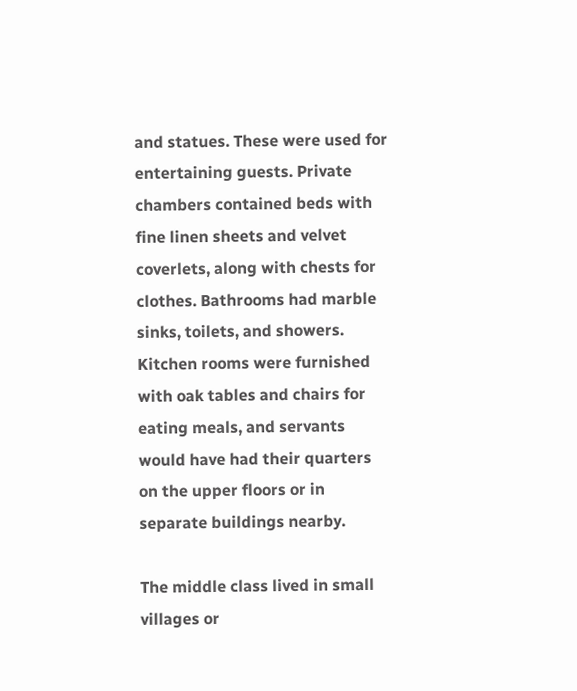and statues. These were used for entertaining guests. Private chambers contained beds with fine linen sheets and velvet coverlets, along with chests for clothes. Bathrooms had marble sinks, toilets, and showers. Kitchen rooms were furnished with oak tables and chairs for eating meals, and servants would have had their quarters on the upper floors or in separate buildings nearby.

The middle class lived in small villages or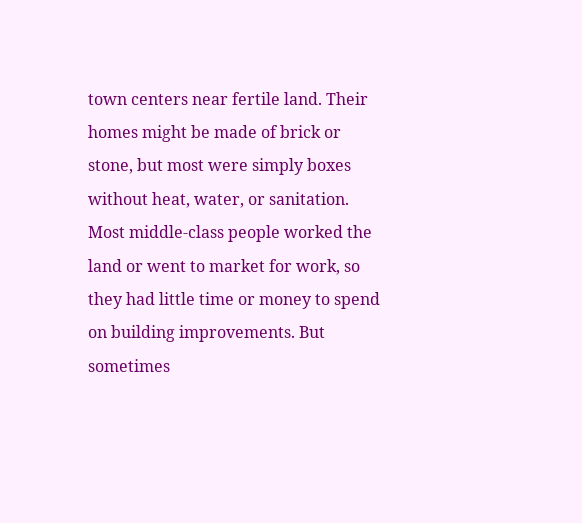town centers near fertile land. Their homes might be made of brick or stone, but most were simply boxes without heat, water, or sanitation. Most middle-class people worked the land or went to market for work, so they had little time or money to spend on building improvements. But sometimes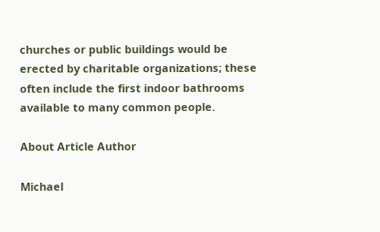churches or public buildings would be erected by charitable organizations; these often include the first indoor bathrooms available to many common people.

About Article Author

Michael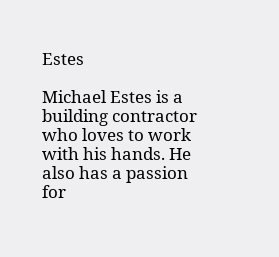Estes

Michael Estes is a building contractor who loves to work with his hands. He also has a passion for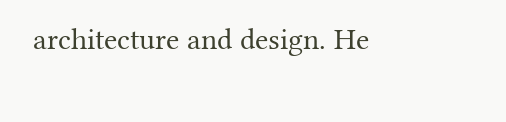architecture and design. He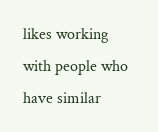likes working with people who have similar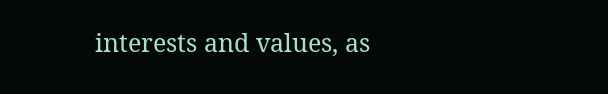interests and values, as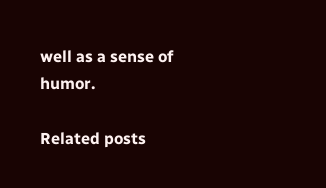well as a sense of humor.

Related posts